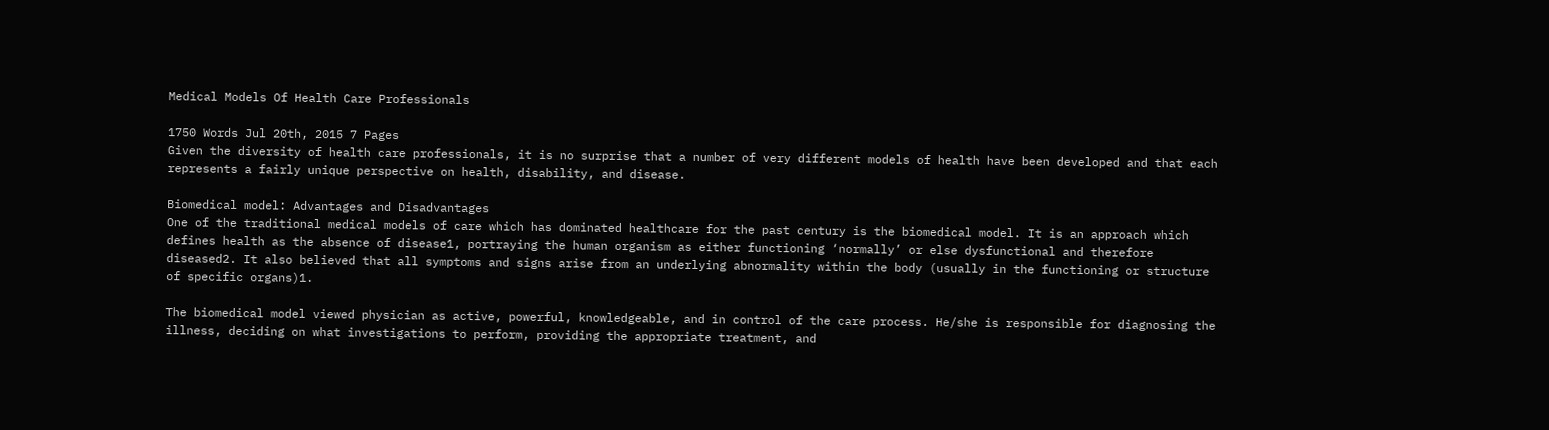Medical Models Of Health Care Professionals

1750 Words Jul 20th, 2015 7 Pages
Given the diversity of health care professionals, it is no surprise that a number of very different models of health have been developed and that each represents a fairly unique perspective on health, disability, and disease.

Biomedical model: Advantages and Disadvantages
One of the traditional medical models of care which has dominated healthcare for the past century is the biomedical model. It is an approach which defines health as the absence of disease1, portraying the human organism as either functioning ‘normally’ or else dysfunctional and therefore diseased2. It also believed that all symptoms and signs arise from an underlying abnormality within the body (usually in the functioning or structure of specific organs)1.

The biomedical model viewed physician as active, powerful, knowledgeable, and in control of the care process. He/she is responsible for diagnosing the illness, deciding on what investigations to perform, providing the appropriate treatment, and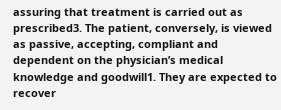assuring that treatment is carried out as prescribed3. The patient, conversely, is viewed as passive, accepting, compliant and dependent on the physician’s medical knowledge and goodwill1. They are expected to recover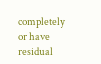completely or have residual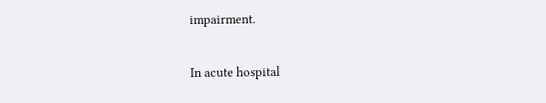impairment.

In acute hospital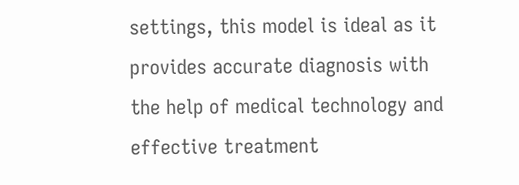settings, this model is ideal as it provides accurate diagnosis with the help of medical technology and effective treatment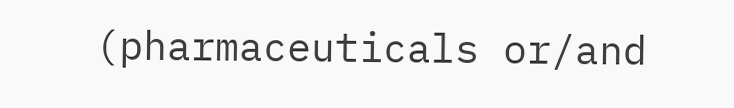(pharmaceuticals or/and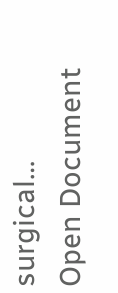surgical…
Open Document